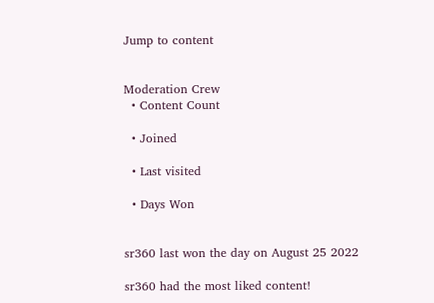Jump to content


Moderation Crew
  • Content Count

  • Joined

  • Last visited

  • Days Won


sr360 last won the day on August 25 2022

sr360 had the most liked content!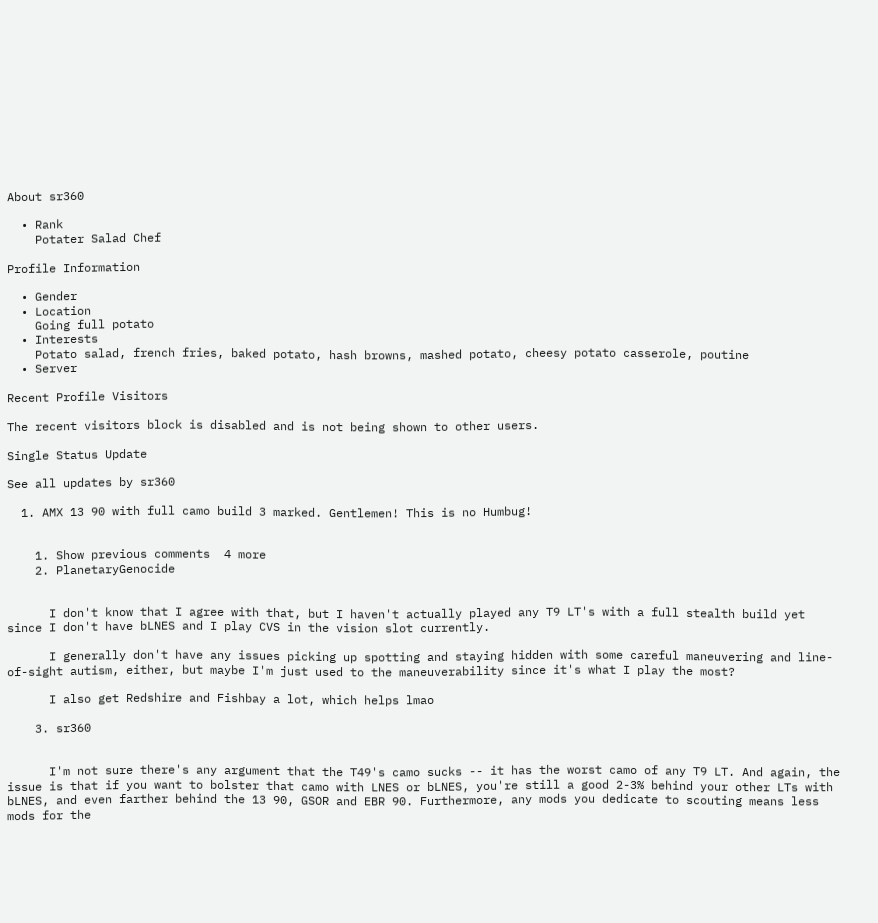About sr360

  • Rank
    Potater Salad Chef

Profile Information

  • Gender
  • Location
    Going full potato
  • Interests
    Potato salad, french fries, baked potato, hash browns, mashed potato, cheesy potato casserole, poutine
  • Server

Recent Profile Visitors

The recent visitors block is disabled and is not being shown to other users.

Single Status Update

See all updates by sr360

  1. AMX 13 90 with full camo build 3 marked. Gentlemen! This is no Humbug!


    1. Show previous comments  4 more
    2. PlanetaryGenocide


      I don't know that I agree with that, but I haven't actually played any T9 LT's with a full stealth build yet since I don't have bLNES and I play CVS in the vision slot currently.

      I generally don't have any issues picking up spotting and staying hidden with some careful maneuvering and line-of-sight autism, either, but maybe I'm just used to the maneuverability since it's what I play the most?

      I also get Redshire and Fishbay a lot, which helps lmao

    3. sr360


      I'm not sure there's any argument that the T49's camo sucks -- it has the worst camo of any T9 LT. And again, the issue is that if you want to bolster that camo with LNES or bLNES, you're still a good 2-3% behind your other LTs with bLNES, and even farther behind the 13 90, GSOR and EBR 90. Furthermore, any mods you dedicate to scouting means less mods for the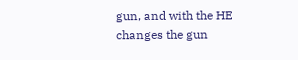gun, and with the HE changes the gun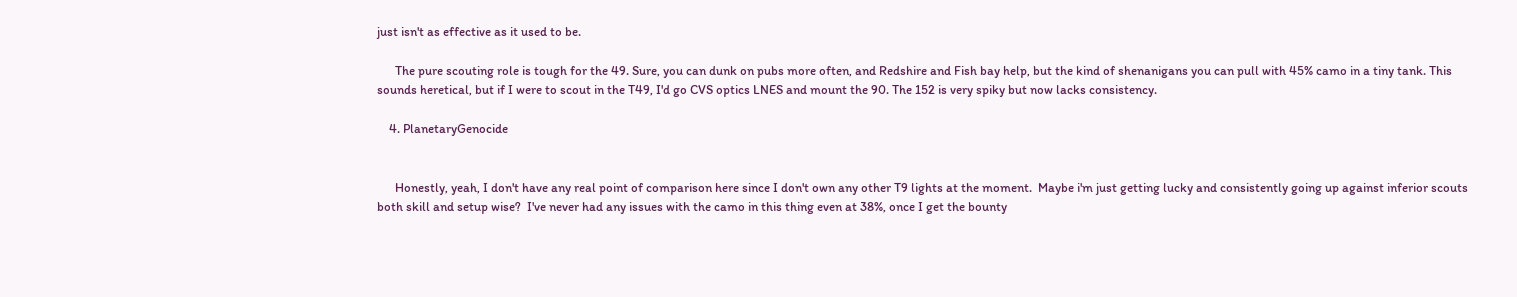just isn't as effective as it used to be.

      The pure scouting role is tough for the 49. Sure, you can dunk on pubs more often, and Redshire and Fish bay help, but the kind of shenanigans you can pull with 45% camo in a tiny tank. This sounds heretical, but if I were to scout in the T49, I'd go CVS optics LNES and mount the 90. The 152 is very spiky but now lacks consistency.

    4. PlanetaryGenocide


      Honestly, yeah, I don't have any real point of comparison here since I don't own any other T9 lights at the moment.  Maybe i'm just getting lucky and consistently going up against inferior scouts both skill and setup wise?  I've never had any issues with the camo in this thing even at 38%, once I get the bounty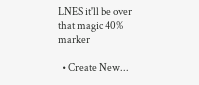LNES it'll be over that magic 40% marker

  • Create New...